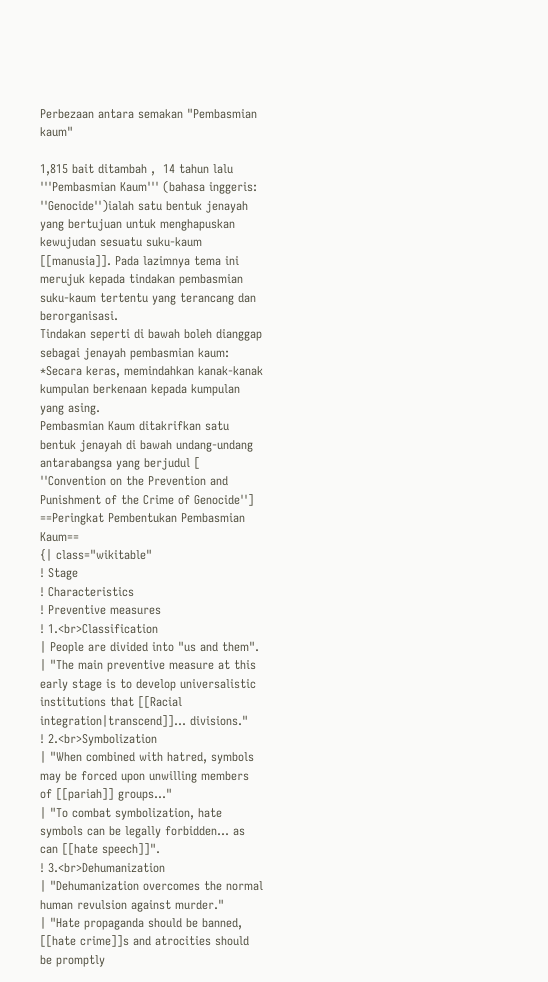Perbezaan antara semakan "Pembasmian kaum"

1,815 bait ditambah ,  14 tahun lalu
'''Pembasmian Kaum''' (bahasa inggeris: ''Genocide'')ialah satu bentuk jenayah yang bertujuan untuk menghapuskan kewujudan sesuatu suku-kaum [[manusia]]. Pada lazimnya tema ini merujuk kepada tindakan pembasmian suku-kaum tertentu yang terancang dan berorganisasi.
Tindakan seperti di bawah boleh dianggap sebagai jenayah pembasmian kaum:
*Secara keras, memindahkan kanak-kanak kumpulan berkenaan kepada kumpulan yang asing.
Pembasmian Kaum ditakrifkan satu bentuk jenayah di bawah undang-undang antarabangsa yang berjudul [ ''Convention on the Prevention and Punishment of the Crime of Genocide'']
==Peringkat Pembentukan Pembasmian Kaum==
{| class="wikitable"
! Stage
! Characteristics
! Preventive measures
! 1.<br>Classification
| People are divided into "us and them".
| "The main preventive measure at this early stage is to develop universalistic institutions that [[Racial integration|transcend]]... divisions."
! 2.<br>Symbolization
| "When combined with hatred, symbols may be forced upon unwilling members of [[pariah]] groups..."
| "To combat symbolization, hate symbols can be legally forbidden… as can [[hate speech]]".
! 3.<br>Dehumanization
| "Dehumanization overcomes the normal human revulsion against murder."
| "Hate propaganda should be banned, [[hate crime]]s and atrocities should be promptly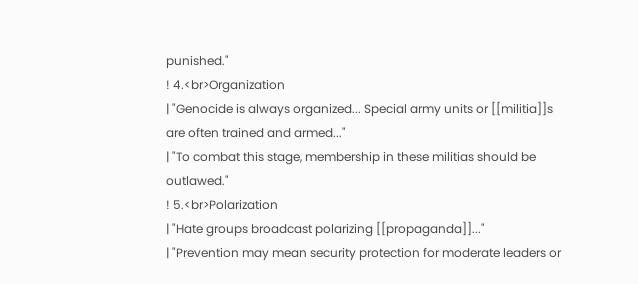punished."
! 4.<br>Organization
| "Genocide is always organized... Special army units or [[militia]]s are often trained and armed..."
| "To combat this stage, membership in these militias should be outlawed."
! 5.<br>Polarization
| "Hate groups broadcast polarizing [[propaganda]]..."
| "Prevention may mean security protection for moderate leaders or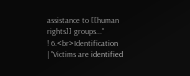assistance to [[human rights]] groups..."
! 6.<br>Identification
| "Victims are identified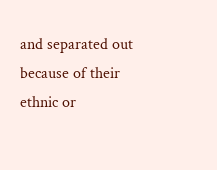and separated out because of their ethnic or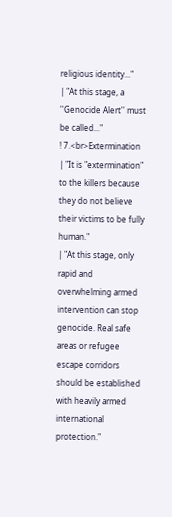religious identity..."
| "At this stage, a ''Genocide Alert'' must be called..."
! 7.<br>Extermination
| "It is "extermination" to the killers because they do not believe their victims to be fully human."
| "At this stage, only rapid and overwhelming armed intervention can stop genocide. Real safe areas or refugee escape corridors should be established with heavily armed international protection."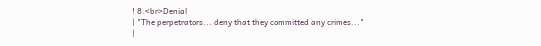! 8.<br>Denial
| "The perpetrators... deny that they committed any crimes..."
|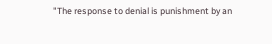"The response to denial is punishment by an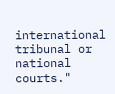international tribunal or national courts."